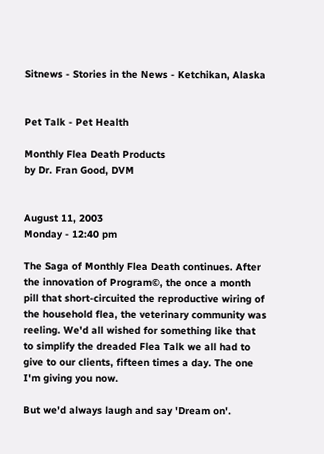Sitnews - Stories in the News - Ketchikan, Alaska


Pet Talk - Pet Health

Monthly Flea Death Products
by Dr. Fran Good, DVM


August 11, 2003
Monday - 12:40 pm

The Saga of Monthly Flea Death continues. After the innovation of Program©, the once a month pill that short-circuited the reproductive wiring of the household flea, the veterinary community was reeling. We'd all wished for something like that to simplify the dreaded Flea Talk we all had to give to our clients, fifteen times a day. The one I'm giving you now.

But we'd always laugh and say 'Dream on'.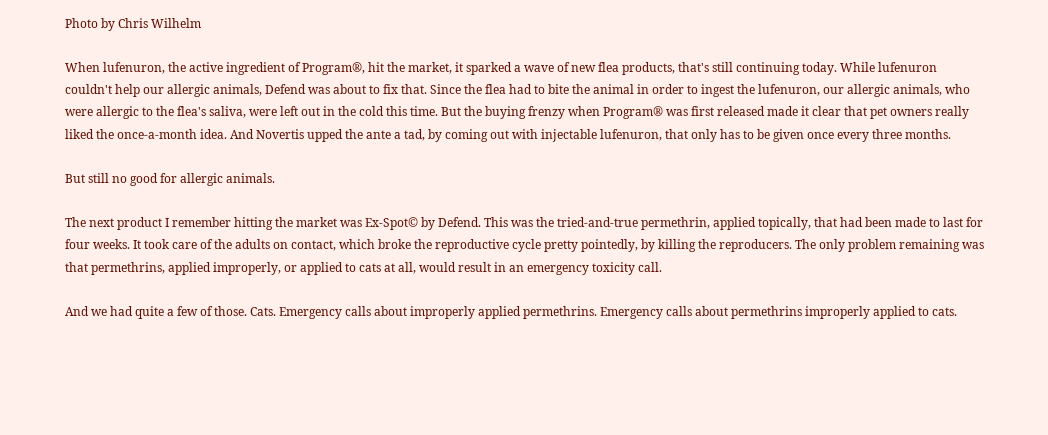Photo by Chris Wilhelm

When lufenuron, the active ingredient of Program®, hit the market, it sparked a wave of new flea products, that's still continuing today. While lufenuron couldn't help our allergic animals, Defend was about to fix that. Since the flea had to bite the animal in order to ingest the lufenuron, our allergic animals, who were allergic to the flea's saliva, were left out in the cold this time. But the buying frenzy when Program® was first released made it clear that pet owners really liked the once-a-month idea. And Novertis upped the ante a tad, by coming out with injectable lufenuron, that only has to be given once every three months.

But still no good for allergic animals.

The next product I remember hitting the market was Ex-Spot© by Defend. This was the tried-and-true permethrin, applied topically, that had been made to last for four weeks. It took care of the adults on contact, which broke the reproductive cycle pretty pointedly, by killing the reproducers. The only problem remaining was that permethrins, applied improperly, or applied to cats at all, would result in an emergency toxicity call.

And we had quite a few of those. Cats. Emergency calls about improperly applied permethrins. Emergency calls about permethrins improperly applied to cats.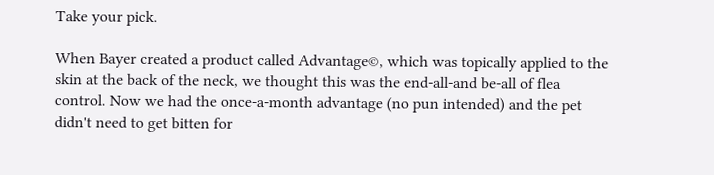Take your pick.

When Bayer created a product called Advantage©, which was topically applied to the skin at the back of the neck, we thought this was the end-all-and be-all of flea control. Now we had the once-a-month advantage (no pun intended) and the pet didn't need to get bitten for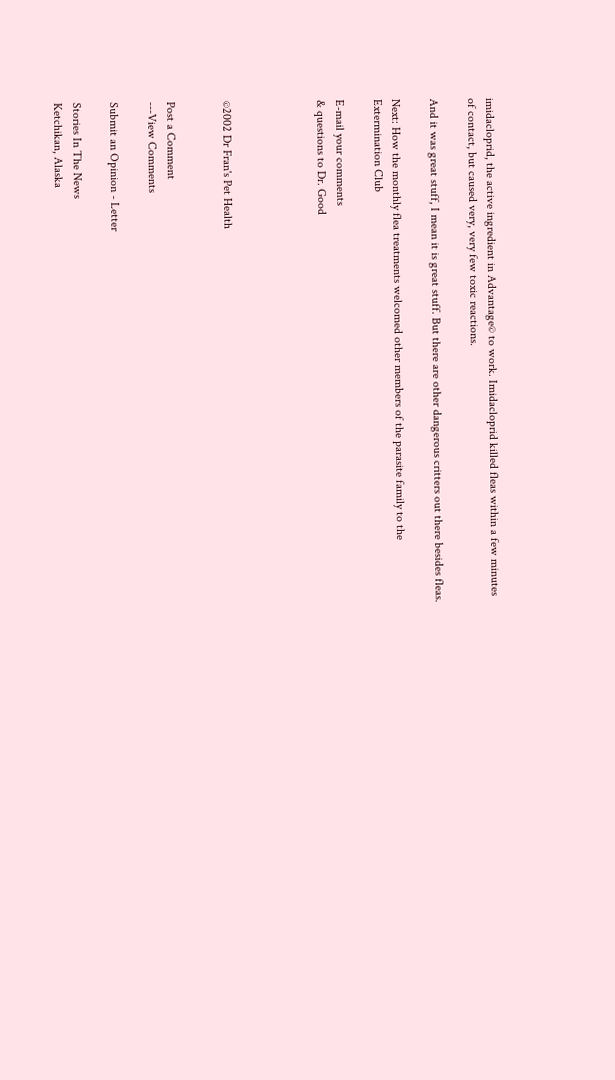imidacloprid, the active ingredient in Advantage© to work. Imidacloprid killed fleas within a few minutes of contact, but caused very, very few toxic reactions.

And it was great stuff, I mean it is great stuff. But there are other dangerous critters out there besides fleas.

Next: How the monthly flea treatments welcomed other members of the parasite family to the Extermination Club

E-mail your comments
& questions to Dr. Good




©2002 Dr Fran's Pet Health


Post a Comment
---View Comments

Submit an Opinion - Letter

Stories In The News
Ketchikan, Alaska